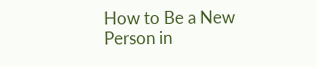How to Be a New Person in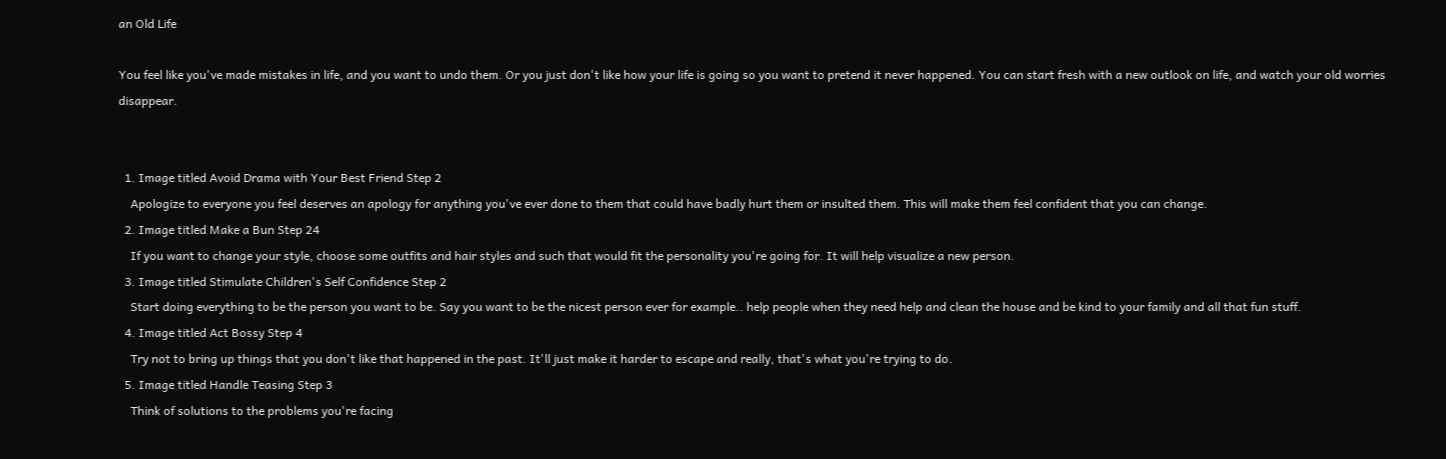an Old Life

You feel like you've made mistakes in life, and you want to undo them. Or you just don't like how your life is going so you want to pretend it never happened. You can start fresh with a new outlook on life, and watch your old worries disappear.


  1. Image titled Avoid Drama with Your Best Friend Step 2
    Apologize to everyone you feel deserves an apology for anything you've ever done to them that could have badly hurt them or insulted them. This will make them feel confident that you can change.
  2. Image titled Make a Bun Step 24
    If you want to change your style, choose some outfits and hair styles and such that would fit the personality you're going for. It will help visualize a new person.
  3. Image titled Stimulate Children's Self Confidence Step 2
    Start doing everything to be the person you want to be. Say you want to be the nicest person ever for example.. help people when they need help and clean the house and be kind to your family and all that fun stuff.
  4. Image titled Act Bossy Step 4
    Try not to bring up things that you don't like that happened in the past. It'll just make it harder to escape and really, that's what you're trying to do.
  5. Image titled Handle Teasing Step 3
    Think of solutions to the problems you're facing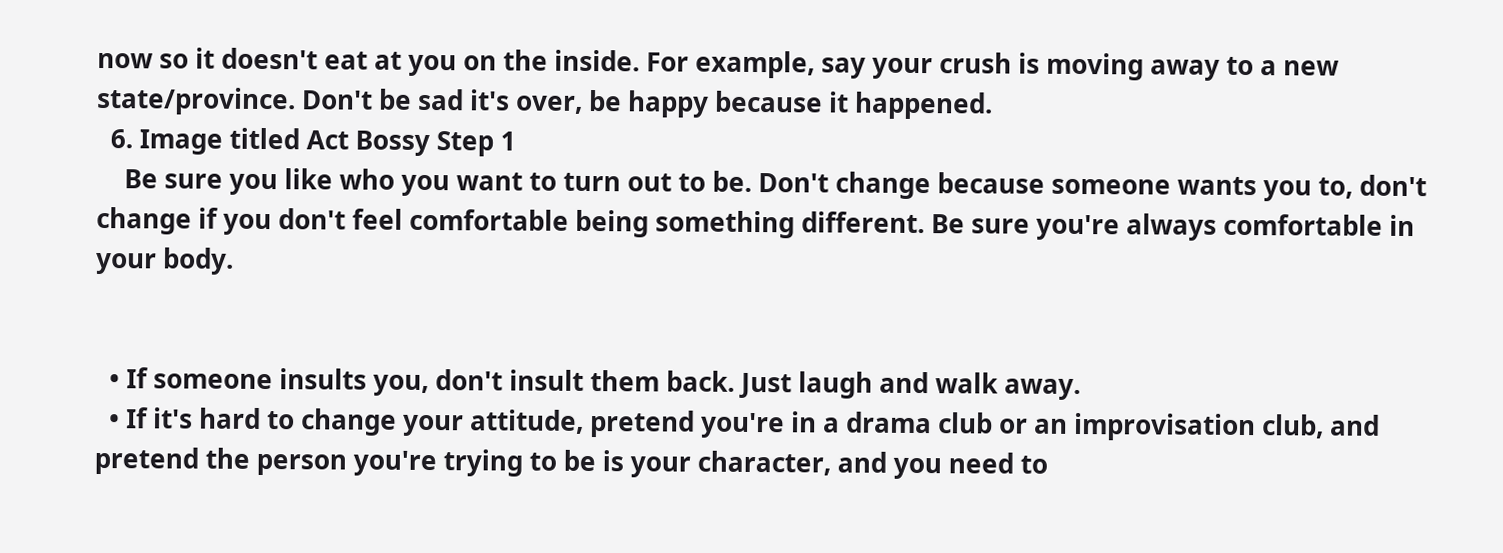now so it doesn't eat at you on the inside. For example, say your crush is moving away to a new state/province. Don't be sad it's over, be happy because it happened.
  6. Image titled Act Bossy Step 1
    Be sure you like who you want to turn out to be. Don't change because someone wants you to, don't change if you don't feel comfortable being something different. Be sure you're always comfortable in your body.


  • If someone insults you, don't insult them back. Just laugh and walk away.
  • If it's hard to change your attitude, pretend you're in a drama club or an improvisation club, and pretend the person you're trying to be is your character, and you need to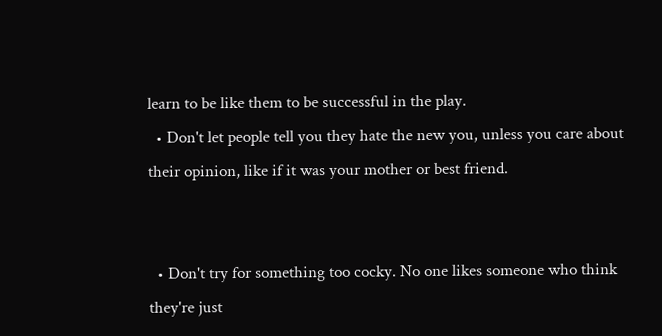learn to be like them to be successful in the play.
  • Don't let people tell you they hate the new you, unless you care about their opinion, like if it was your mother or best friend.


  • Don't try for something too cocky. No one likes someone who think they're just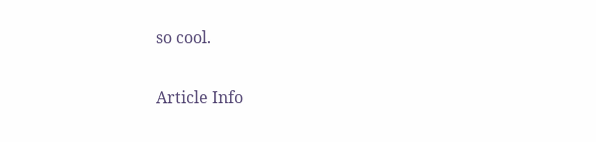so cool.

Article Info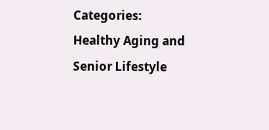Categories: Healthy Aging and Senior Lifestyle